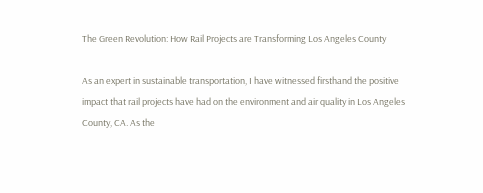The Green Revolution: How Rail Projects are Transforming Los Angeles County

As an expert in sustainable transportation, I have witnessed firsthand the positive impact that rail projects have had on the environment and air quality in Los Angeles County, CA. As the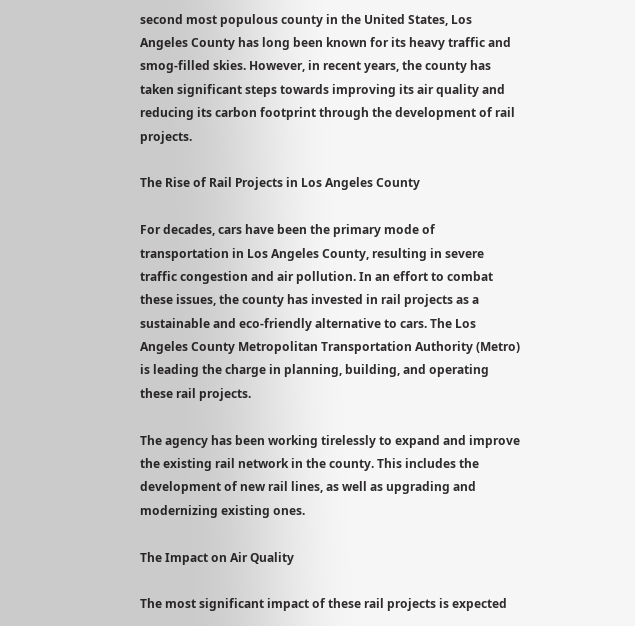second most populous county in the United States, Los Angeles County has long been known for its heavy traffic and smog-filled skies. However, in recent years, the county has taken significant steps towards improving its air quality and reducing its carbon footprint through the development of rail projects.

The Rise of Rail Projects in Los Angeles County

For decades, cars have been the primary mode of transportation in Los Angeles County, resulting in severe traffic congestion and air pollution. In an effort to combat these issues, the county has invested in rail projects as a sustainable and eco-friendly alternative to cars. The Los Angeles County Metropolitan Transportation Authority (Metro) is leading the charge in planning, building, and operating these rail projects.

The agency has been working tirelessly to expand and improve the existing rail network in the county. This includes the development of new rail lines, as well as upgrading and modernizing existing ones.

The Impact on Air Quality

The most significant impact of these rail projects is expected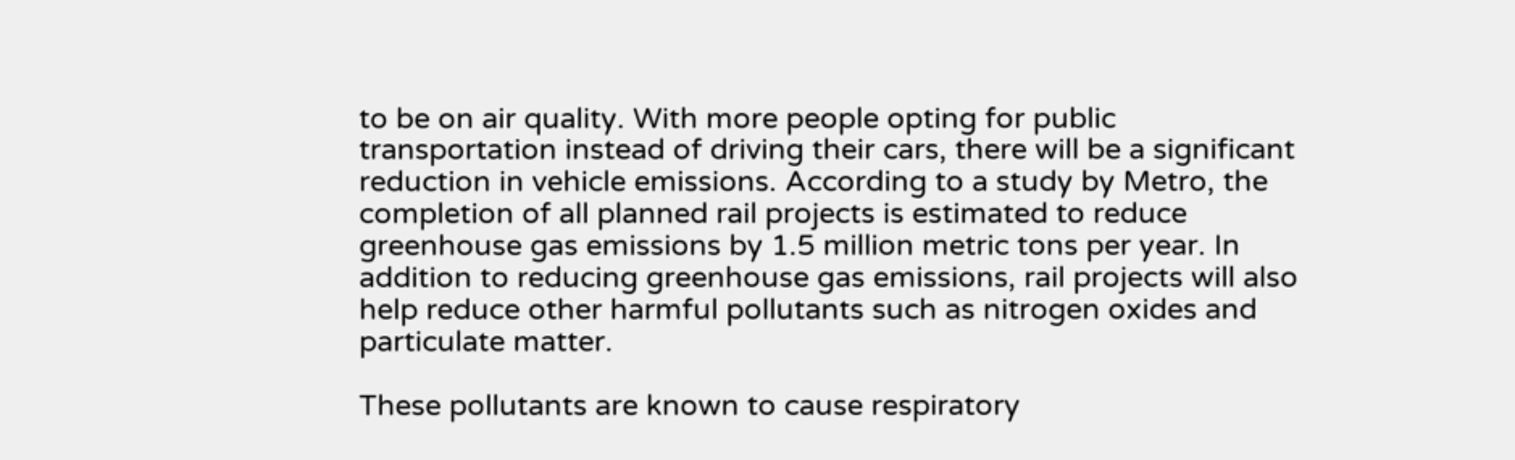to be on air quality. With more people opting for public transportation instead of driving their cars, there will be a significant reduction in vehicle emissions. According to a study by Metro, the completion of all planned rail projects is estimated to reduce greenhouse gas emissions by 1.5 million metric tons per year. In addition to reducing greenhouse gas emissions, rail projects will also help reduce other harmful pollutants such as nitrogen oxides and particulate matter.

These pollutants are known to cause respiratory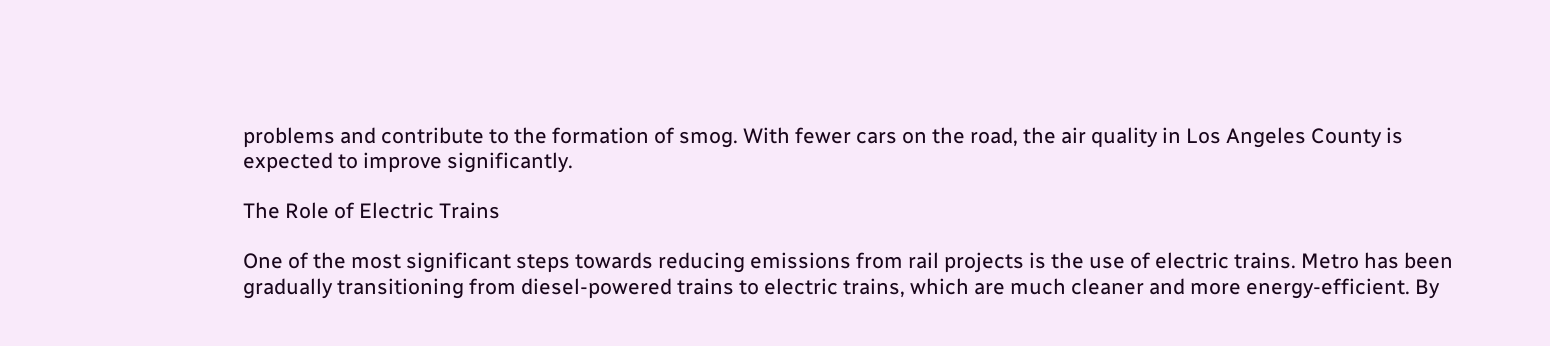problems and contribute to the formation of smog. With fewer cars on the road, the air quality in Los Angeles County is expected to improve significantly.

The Role of Electric Trains

One of the most significant steps towards reducing emissions from rail projects is the use of electric trains. Metro has been gradually transitioning from diesel-powered trains to electric trains, which are much cleaner and more energy-efficient. By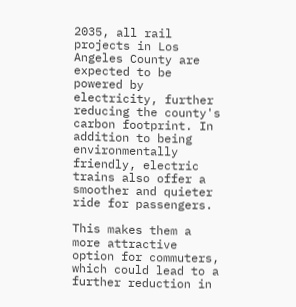2035, all rail projects in Los Angeles County are expected to be powered by electricity, further reducing the county's carbon footprint. In addition to being environmentally friendly, electric trains also offer a smoother and quieter ride for passengers.

This makes them a more attractive option for commuters, which could lead to a further reduction in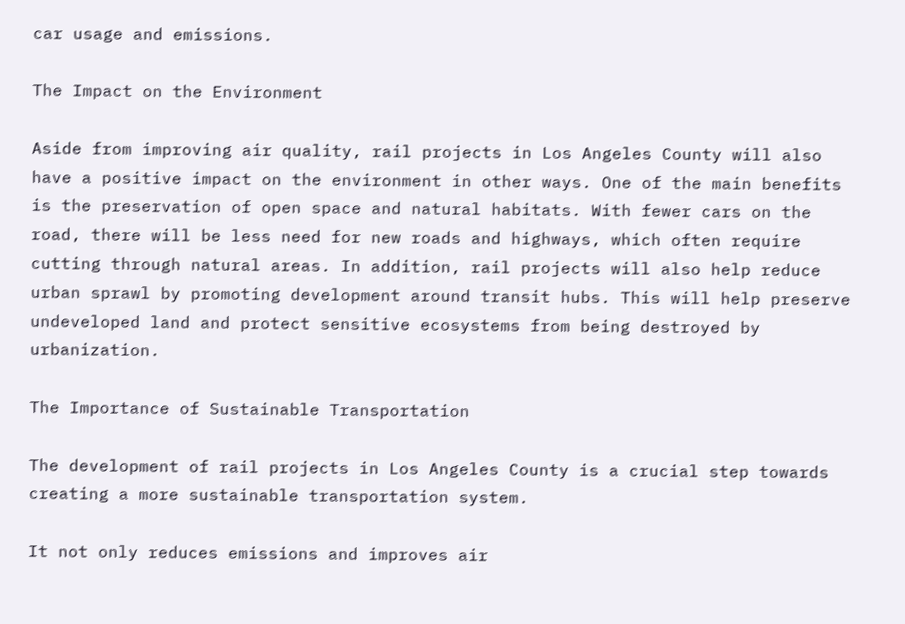car usage and emissions.

The Impact on the Environment

Aside from improving air quality, rail projects in Los Angeles County will also have a positive impact on the environment in other ways. One of the main benefits is the preservation of open space and natural habitats. With fewer cars on the road, there will be less need for new roads and highways, which often require cutting through natural areas. In addition, rail projects will also help reduce urban sprawl by promoting development around transit hubs. This will help preserve undeveloped land and protect sensitive ecosystems from being destroyed by urbanization.

The Importance of Sustainable Transportation

The development of rail projects in Los Angeles County is a crucial step towards creating a more sustainable transportation system.

It not only reduces emissions and improves air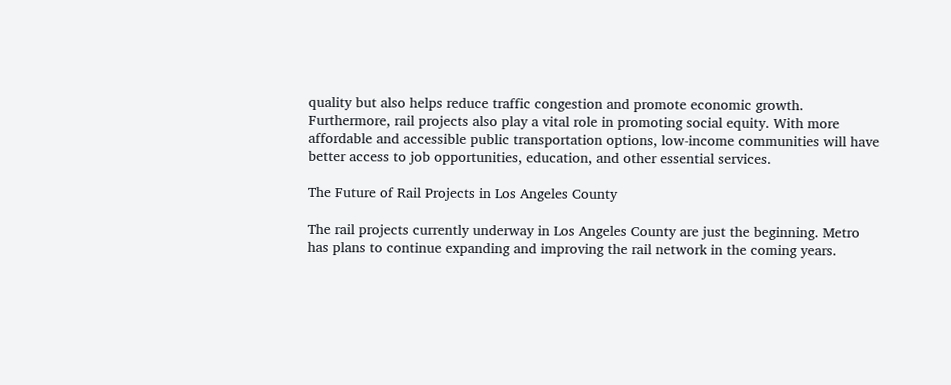quality but also helps reduce traffic congestion and promote economic growth. Furthermore, rail projects also play a vital role in promoting social equity. With more affordable and accessible public transportation options, low-income communities will have better access to job opportunities, education, and other essential services.

The Future of Rail Projects in Los Angeles County

The rail projects currently underway in Los Angeles County are just the beginning. Metro has plans to continue expanding and improving the rail network in the coming years.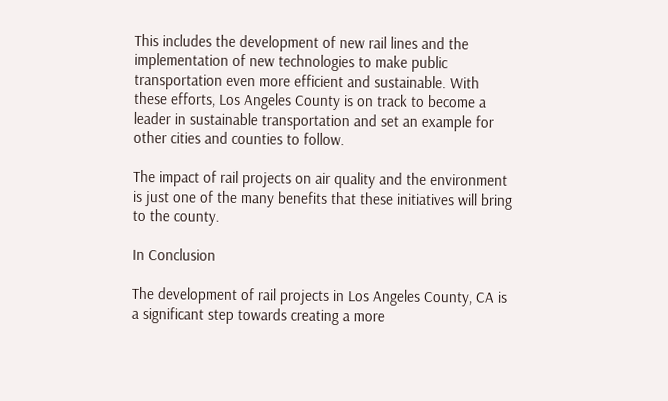This includes the development of new rail lines and the implementation of new technologies to make public transportation even more efficient and sustainable. With these efforts, Los Angeles County is on track to become a leader in sustainable transportation and set an example for other cities and counties to follow.

The impact of rail projects on air quality and the environment is just one of the many benefits that these initiatives will bring to the county.

In Conclusion

The development of rail projects in Los Angeles County, CA is a significant step towards creating a more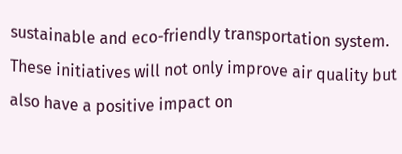sustainable and eco-friendly transportation system. These initiatives will not only improve air quality but also have a positive impact on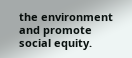the environment and promote social equity.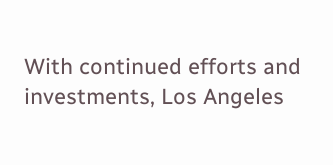With continued efforts and investments, Los Angeles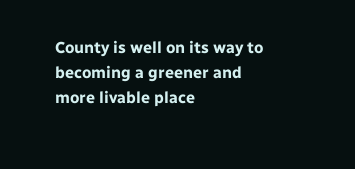County is well on its way to becoming a greener and more livable place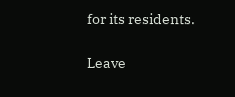for its residents.

Leave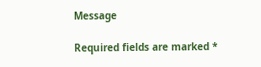Message

Required fields are marked *